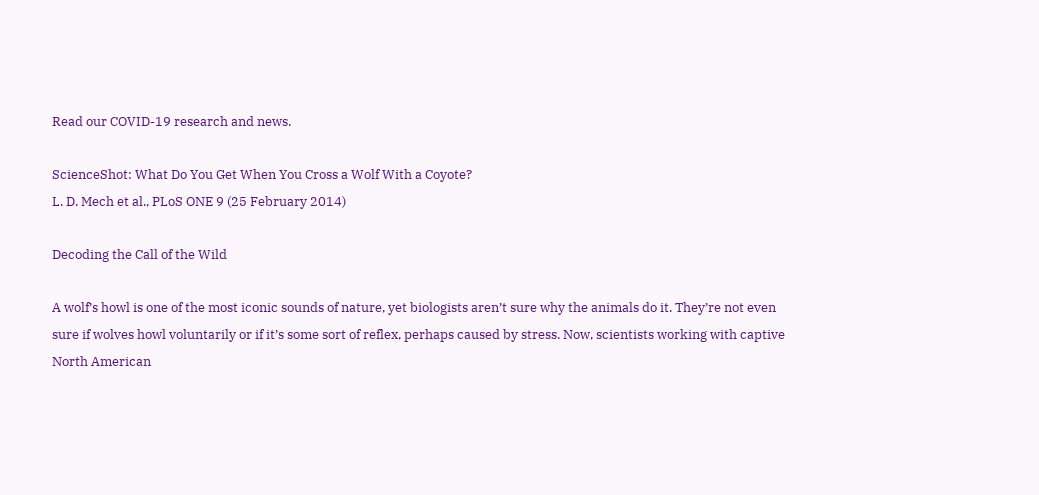Read our COVID-19 research and news.

ScienceShot: What Do You Get When You Cross a Wolf With a Coyote?
L. D. Mech et al., PLoS ONE 9 (25 February 2014)

Decoding the Call of the Wild

A wolf’s howl is one of the most iconic sounds of nature, yet biologists aren’t sure why the animals do it. They’re not even sure if wolves howl voluntarily or if it’s some sort of reflex, perhaps caused by stress. Now, scientists working with captive North American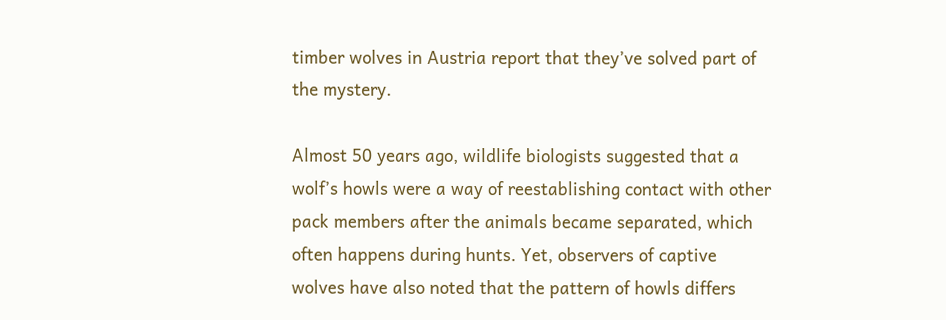timber wolves in Austria report that they’ve solved part of the mystery.

Almost 50 years ago, wildlife biologists suggested that a wolf’s howls were a way of reestablishing contact with other pack members after the animals became separated, which often happens during hunts. Yet, observers of captive wolves have also noted that the pattern of howls differs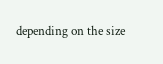depending on the size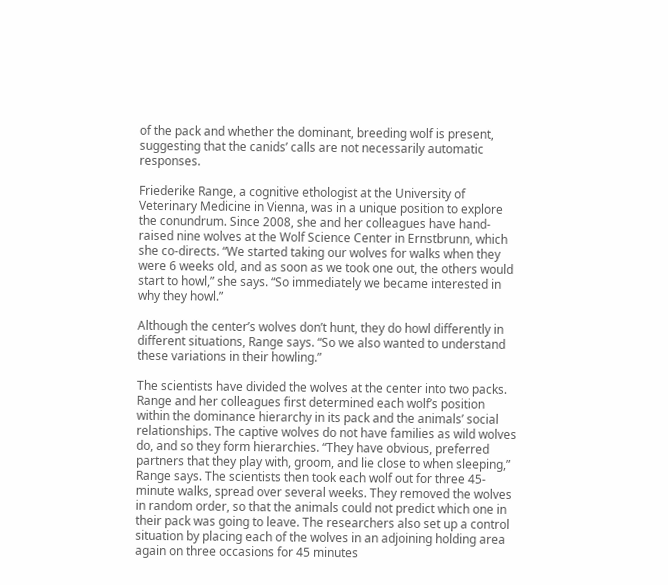of the pack and whether the dominant, breeding wolf is present, suggesting that the canids’ calls are not necessarily automatic responses.

Friederike Range, a cognitive ethologist at the University of Veterinary Medicine in Vienna, was in a unique position to explore the conundrum. Since 2008, she and her colleagues have hand-raised nine wolves at the Wolf Science Center in Ernstbrunn, which she co-directs. “We started taking our wolves for walks when they were 6 weeks old, and as soon as we took one out, the others would start to howl,” she says. “So immediately we became interested in why they howl.”

Although the center’s wolves don’t hunt, they do howl differently in different situations, Range says. “So we also wanted to understand these variations in their howling.”

The scientists have divided the wolves at the center into two packs. Range and her colleagues first determined each wolf’s position within the dominance hierarchy in its pack and the animals’ social relationships. The captive wolves do not have families as wild wolves do, and so they form hierarchies. “They have obvious, preferred partners that they play with, groom, and lie close to when sleeping,” Range says. The scientists then took each wolf out for three 45-minute walks, spread over several weeks. They removed the wolves in random order, so that the animals could not predict which one in their pack was going to leave. The researchers also set up a control situation by placing each of the wolves in an adjoining holding area again on three occasions for 45 minutes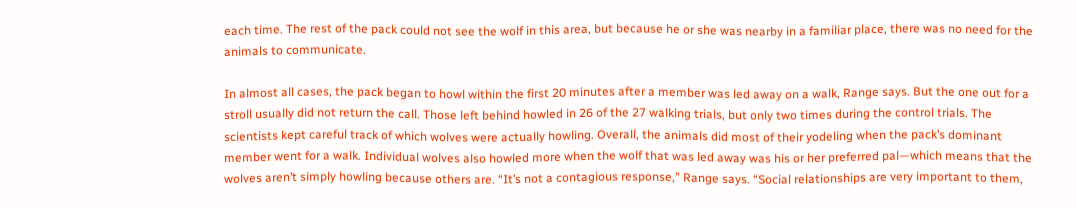each time. The rest of the pack could not see the wolf in this area, but because he or she was nearby in a familiar place, there was no need for the animals to communicate.

In almost all cases, the pack began to howl within the first 20 minutes after a member was led away on a walk, Range says. But the one out for a stroll usually did not return the call. Those left behind howled in 26 of the 27 walking trials, but only two times during the control trials. The scientists kept careful track of which wolves were actually howling. Overall, the animals did most of their yodeling when the pack’s dominant member went for a walk. Individual wolves also howled more when the wolf that was led away was his or her preferred pal—which means that the wolves aren’t simply howling because others are. “It’s not a contagious response,” Range says. “Social relationships are very important to them,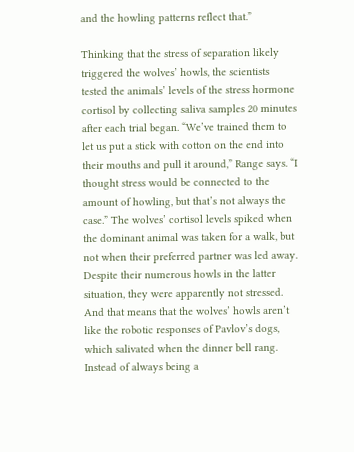and the howling patterns reflect that.”

Thinking that the stress of separation likely triggered the wolves’ howls, the scientists tested the animals’ levels of the stress hormone cortisol by collecting saliva samples 20 minutes after each trial began. “We’ve trained them to let us put a stick with cotton on the end into their mouths and pull it around,” Range says. “I thought stress would be connected to the amount of howling, but that’s not always the case.” The wolves’ cortisol levels spiked when the dominant animal was taken for a walk, but not when their preferred partner was led away. Despite their numerous howls in the latter situation, they were apparently not stressed. And that means that the wolves’ howls aren’t like the robotic responses of Pavlov’s dogs, which salivated when the dinner bell rang. Instead of always being a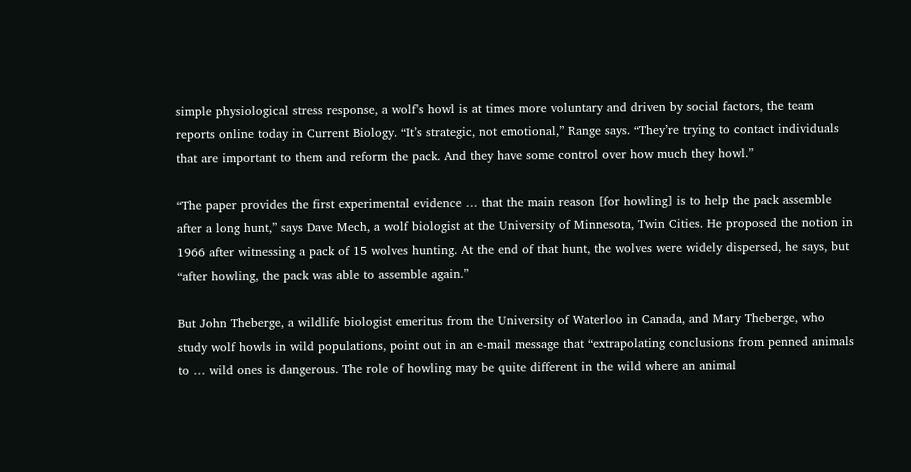simple physiological stress response, a wolf’s howl is at times more voluntary and driven by social factors, the team reports online today in Current Biology. “It’s strategic, not emotional,” Range says. “They’re trying to contact individuals that are important to them and reform the pack. And they have some control over how much they howl.”

“The paper provides the first experimental evidence … that the main reason [for howling] is to help the pack assemble after a long hunt,” says Dave Mech, a wolf biologist at the University of Minnesota, Twin Cities. He proposed the notion in 1966 after witnessing a pack of 15 wolves hunting. At the end of that hunt, the wolves were widely dispersed, he says, but “after howling, the pack was able to assemble again.”

But John Theberge, a wildlife biologist emeritus from the University of Waterloo in Canada, and Mary Theberge, who study wolf howls in wild populations, point out in an e-mail message that “extrapolating conclusions from penned animals to … wild ones is dangerous. The role of howling may be quite different in the wild where an animal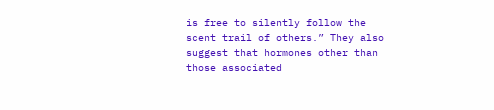is free to silently follow the scent trail of others.” They also suggest that hormones other than those associated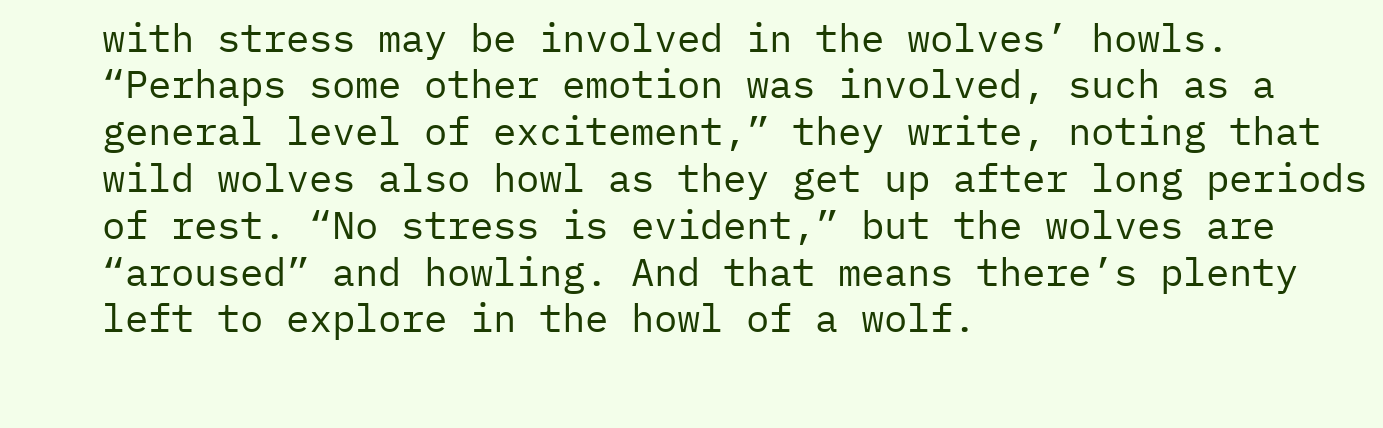with stress may be involved in the wolves’ howls. “Perhaps some other emotion was involved, such as a general level of excitement,” they write, noting that wild wolves also howl as they get up after long periods of rest. “No stress is evident,” but the wolves are “aroused” and howling. And that means there’s plenty left to explore in the howl of a wolf.